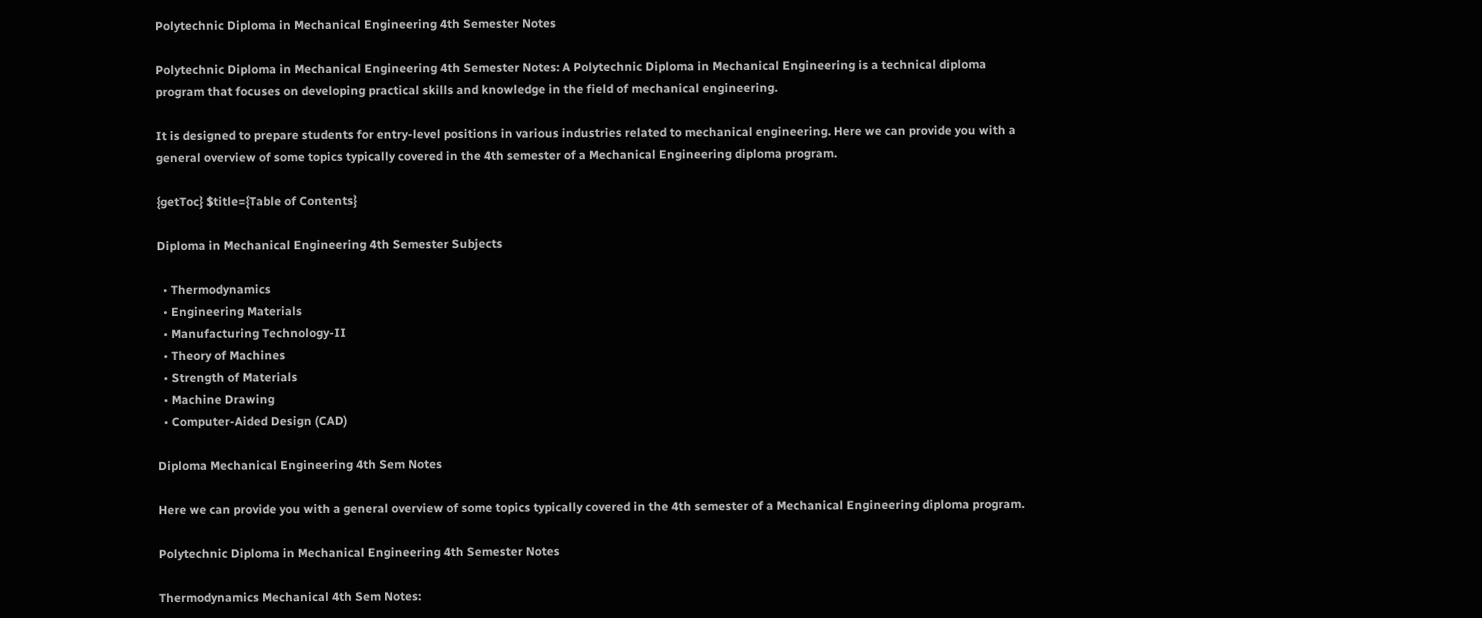Polytechnic Diploma in Mechanical Engineering 4th Semester Notes

Polytechnic Diploma in Mechanical Engineering 4th Semester Notes: A Polytechnic Diploma in Mechanical Engineering is a technical diploma program that focuses on developing practical skills and knowledge in the field of mechanical engineering.

It is designed to prepare students for entry-level positions in various industries related to mechanical engineering. Here we can provide you with a general overview of some topics typically covered in the 4th semester of a Mechanical Engineering diploma program.

{getToc} $title={Table of Contents}

Diploma in Mechanical Engineering 4th Semester Subjects

  • Thermodynamics
  • Engineering Materials
  • Manufacturing Technology-II
  • Theory of Machines
  • Strength of Materials
  • Machine Drawing
  • Computer-Aided Design (CAD)

Diploma Mechanical Engineering 4th Sem Notes

Here we can provide you with a general overview of some topics typically covered in the 4th semester of a Mechanical Engineering diploma program.

Polytechnic Diploma in Mechanical Engineering 4th Semester Notes

Thermodynamics Mechanical 4th Sem Notes: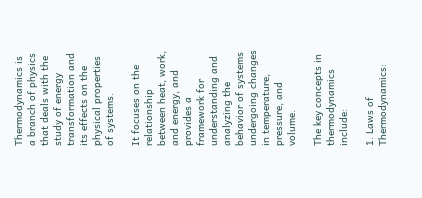Thermodynamics is a branch of physics that deals with the study of energy transformation and its effects on the physical properties of systems.

It focuses on the relationship between heat, work, and energy, and provides a framework for understanding and analyzing the behavior of systems undergoing changes in temperature, pressure, and volume.

The key concepts in thermodynamics include:

1. Laws of Thermodynamics: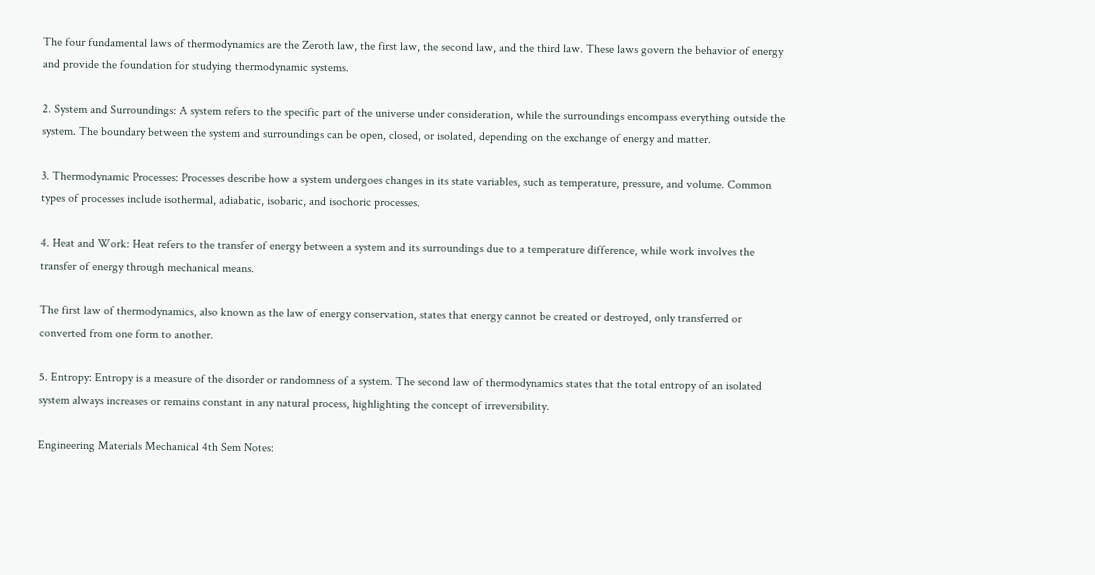The four fundamental laws of thermodynamics are the Zeroth law, the first law, the second law, and the third law. These laws govern the behavior of energy and provide the foundation for studying thermodynamic systems.

2. System and Surroundings: A system refers to the specific part of the universe under consideration, while the surroundings encompass everything outside the system. The boundary between the system and surroundings can be open, closed, or isolated, depending on the exchange of energy and matter.

3. Thermodynamic Processes: Processes describe how a system undergoes changes in its state variables, such as temperature, pressure, and volume. Common types of processes include isothermal, adiabatic, isobaric, and isochoric processes.

4. Heat and Work: Heat refers to the transfer of energy between a system and its surroundings due to a temperature difference, while work involves the transfer of energy through mechanical means.

The first law of thermodynamics, also known as the law of energy conservation, states that energy cannot be created or destroyed, only transferred or converted from one form to another.

5. Entropy: Entropy is a measure of the disorder or randomness of a system. The second law of thermodynamics states that the total entropy of an isolated system always increases or remains constant in any natural process, highlighting the concept of irreversibility.

Engineering Materials Mechanical 4th Sem Notes: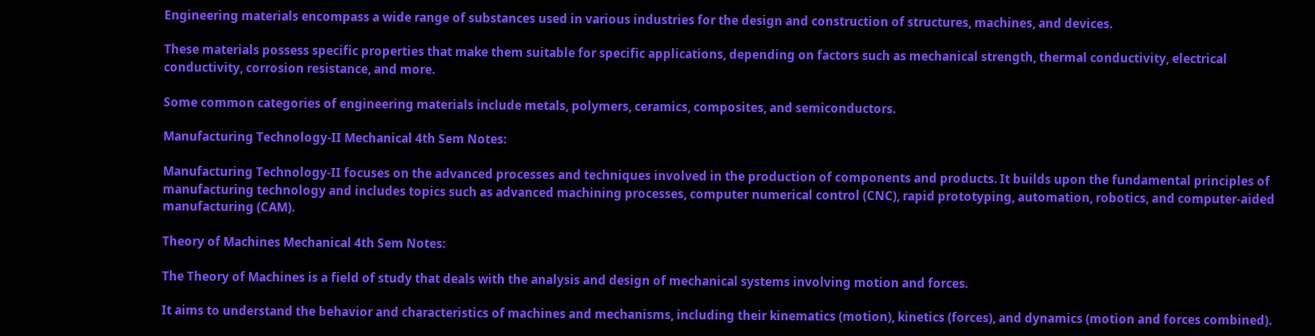Engineering materials encompass a wide range of substances used in various industries for the design and construction of structures, machines, and devices.

These materials possess specific properties that make them suitable for specific applications, depending on factors such as mechanical strength, thermal conductivity, electrical conductivity, corrosion resistance, and more.

Some common categories of engineering materials include metals, polymers, ceramics, composites, and semiconductors.

Manufacturing Technology-II Mechanical 4th Sem Notes:

Manufacturing Technology-II focuses on the advanced processes and techniques involved in the production of components and products. It builds upon the fundamental principles of manufacturing technology and includes topics such as advanced machining processes, computer numerical control (CNC), rapid prototyping, automation, robotics, and computer-aided manufacturing (CAM).

Theory of Machines Mechanical 4th Sem Notes:

The Theory of Machines is a field of study that deals with the analysis and design of mechanical systems involving motion and forces.

It aims to understand the behavior and characteristics of machines and mechanisms, including their kinematics (motion), kinetics (forces), and dynamics (motion and forces combined).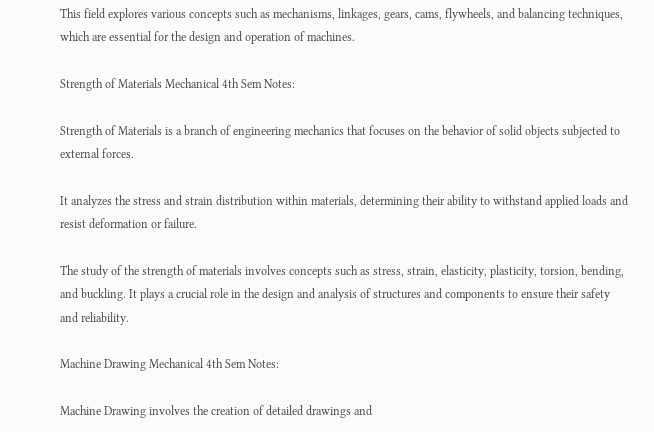This field explores various concepts such as mechanisms, linkages, gears, cams, flywheels, and balancing techniques, which are essential for the design and operation of machines.

Strength of Materials Mechanical 4th Sem Notes:

Strength of Materials is a branch of engineering mechanics that focuses on the behavior of solid objects subjected to external forces.

It analyzes the stress and strain distribution within materials, determining their ability to withstand applied loads and resist deformation or failure.

The study of the strength of materials involves concepts such as stress, strain, elasticity, plasticity, torsion, bending, and buckling. It plays a crucial role in the design and analysis of structures and components to ensure their safety and reliability.

Machine Drawing Mechanical 4th Sem Notes:

Machine Drawing involves the creation of detailed drawings and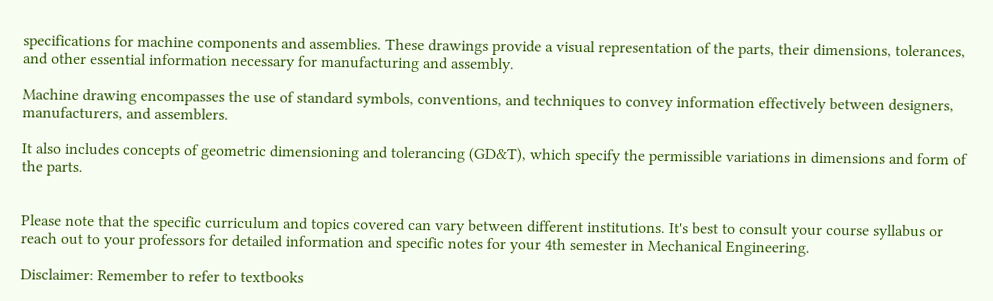specifications for machine components and assemblies. These drawings provide a visual representation of the parts, their dimensions, tolerances, and other essential information necessary for manufacturing and assembly.

Machine drawing encompasses the use of standard symbols, conventions, and techniques to convey information effectively between designers, manufacturers, and assemblers.

It also includes concepts of geometric dimensioning and tolerancing (GD&T), which specify the permissible variations in dimensions and form of the parts.


Please note that the specific curriculum and topics covered can vary between different institutions. It's best to consult your course syllabus or reach out to your professors for detailed information and specific notes for your 4th semester in Mechanical Engineering.

Disclaimer: Remember to refer to textbooks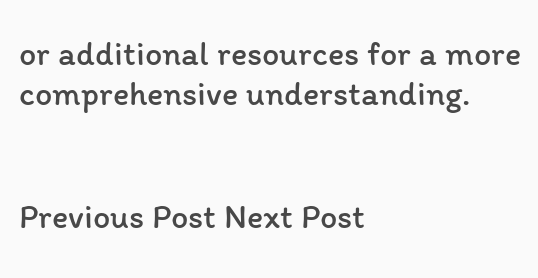or additional resources for a more comprehensive understanding.


Previous Post Next Post